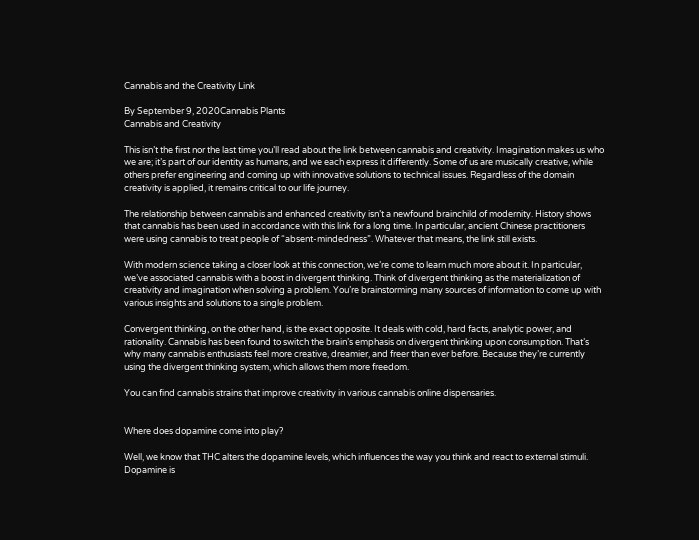Cannabis and the Creativity Link

By September 9, 2020Cannabis Plants
Cannabis and Creativity

This isn’t the first nor the last time you’ll read about the link between cannabis and creativity. Imagination makes us who we are; it’s part of our identity as humans, and we each express it differently. Some of us are musically creative, while others prefer engineering and coming up with innovative solutions to technical issues. Regardless of the domain creativity is applied, it remains critical to our life journey.

The relationship between cannabis and enhanced creativity isn’t a newfound brainchild of modernity. History shows that cannabis has been used in accordance with this link for a long time. In particular, ancient Chinese practitioners were using cannabis to treat people of “absent-mindedness”. Whatever that means, the link still exists.

With modern science taking a closer look at this connection, we’re come to learn much more about it. In particular, we’ve associated cannabis with a boost in divergent thinking. Think of divergent thinking as the materialization of creativity and imagination when solving a problem. You’re brainstorming many sources of information to come up with various insights and solutions to a single problem.

Convergent thinking, on the other hand, is the exact opposite. It deals with cold, hard facts, analytic power, and rationality. Cannabis has been found to switch the brain’s emphasis on divergent thinking upon consumption. That’s why many cannabis enthusiasts feel more creative, dreamier, and freer than ever before. Because they’re currently using the divergent thinking system, which allows them more freedom.

You can find cannabis strains that improve creativity in various cannabis online dispensaries.


Where does dopamine come into play?

Well, we know that THC alters the dopamine levels, which influences the way you think and react to external stimuli. Dopamine is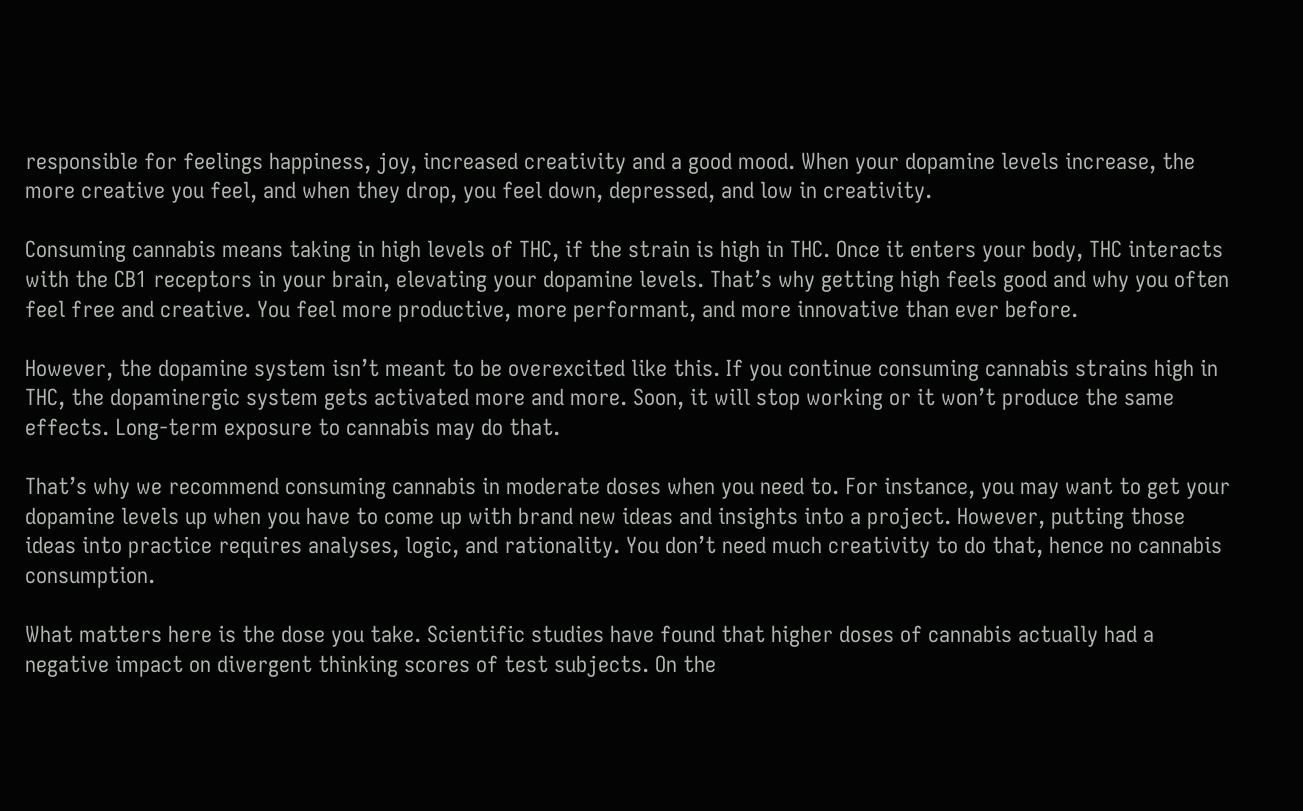responsible for feelings happiness, joy, increased creativity and a good mood. When your dopamine levels increase, the more creative you feel, and when they drop, you feel down, depressed, and low in creativity.

Consuming cannabis means taking in high levels of THC, if the strain is high in THC. Once it enters your body, THC interacts with the CB1 receptors in your brain, elevating your dopamine levels. That’s why getting high feels good and why you often feel free and creative. You feel more productive, more performant, and more innovative than ever before.

However, the dopamine system isn’t meant to be overexcited like this. If you continue consuming cannabis strains high in THC, the dopaminergic system gets activated more and more. Soon, it will stop working or it won’t produce the same effects. Long-term exposure to cannabis may do that.

That’s why we recommend consuming cannabis in moderate doses when you need to. For instance, you may want to get your dopamine levels up when you have to come up with brand new ideas and insights into a project. However, putting those ideas into practice requires analyses, logic, and rationality. You don’t need much creativity to do that, hence no cannabis consumption.

What matters here is the dose you take. Scientific studies have found that higher doses of cannabis actually had a negative impact on divergent thinking scores of test subjects. On the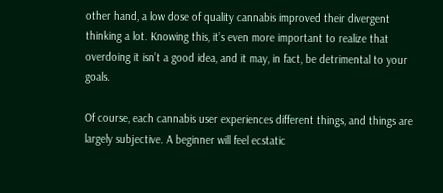other hand, a low dose of quality cannabis improved their divergent thinking a lot. Knowing this, it’s even more important to realize that overdoing it isn’t a good idea, and it may, in fact, be detrimental to your goals.

Of course, each cannabis user experiences different things, and things are largely subjective. A beginner will feel ecstatic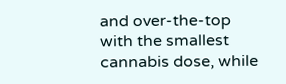and over-the-top with the smallest cannabis dose, while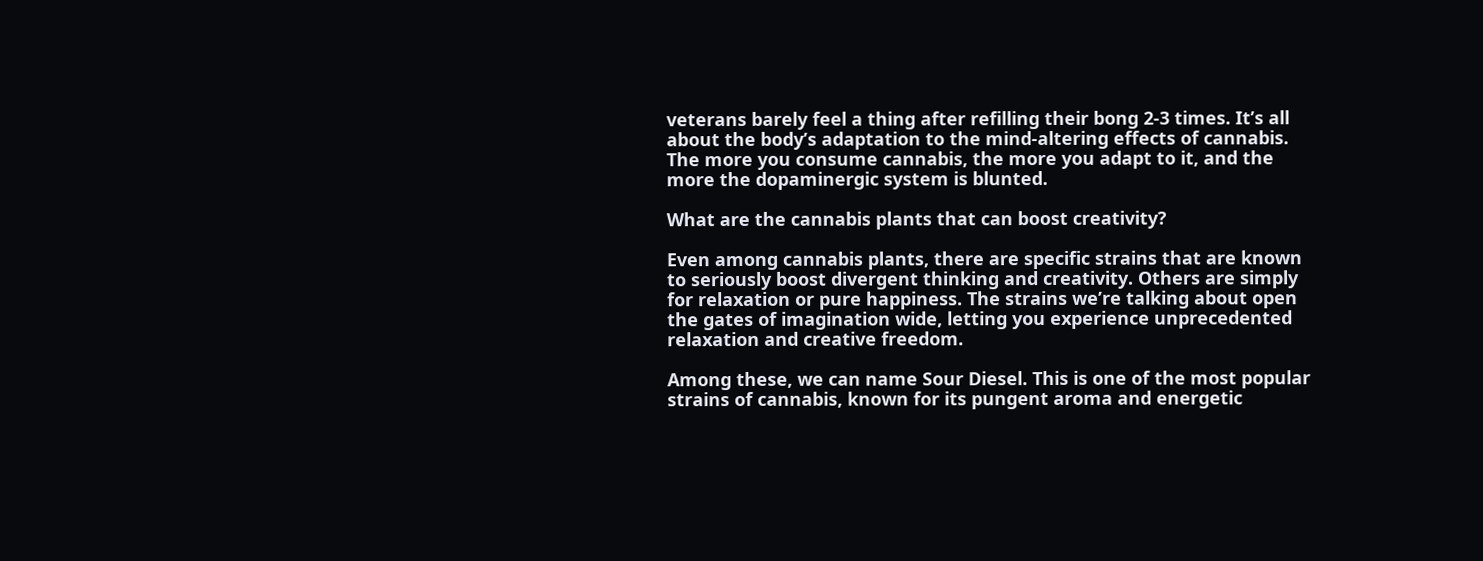veterans barely feel a thing after refilling their bong 2-3 times. It’s all about the body’s adaptation to the mind-altering effects of cannabis. The more you consume cannabis, the more you adapt to it, and the more the dopaminergic system is blunted.

What are the cannabis plants that can boost creativity?

Even among cannabis plants, there are specific strains that are known to seriously boost divergent thinking and creativity. Others are simply for relaxation or pure happiness. The strains we’re talking about open the gates of imagination wide, letting you experience unprecedented relaxation and creative freedom.

Among these, we can name Sour Diesel. This is one of the most popular strains of cannabis, known for its pungent aroma and energetic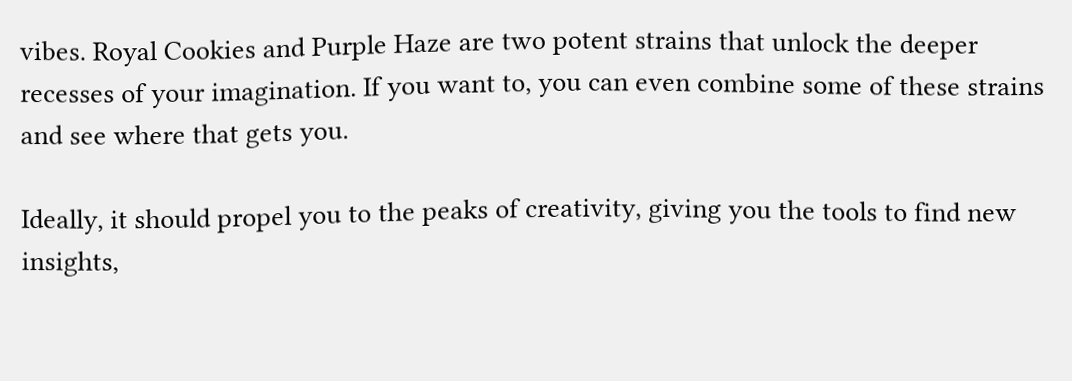vibes. Royal Cookies and Purple Haze are two potent strains that unlock the deeper recesses of your imagination. If you want to, you can even combine some of these strains and see where that gets you.

Ideally, it should propel you to the peaks of creativity, giving you the tools to find new insights,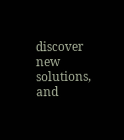discover new solutions, and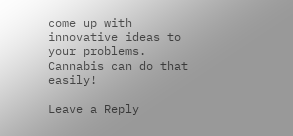come up with innovative ideas to your problems. Cannabis can do that easily!

Leave a Reply